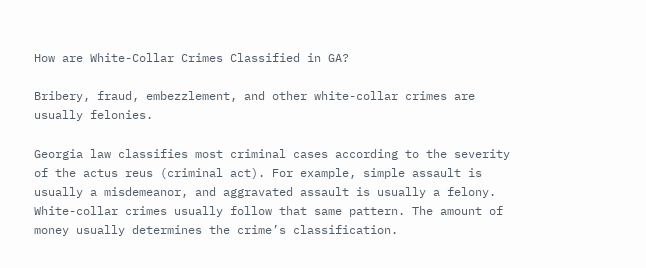How are White-Collar Crimes Classified in GA?

Bribery, fraud, embezzlement, and other white-collar crimes are usually felonies.

Georgia law classifies most criminal cases according to the severity of the actus reus (criminal act). For example, simple assault is usually a misdemeanor, and aggravated assault is usually a felony. White-collar crimes usually follow that same pattern. The amount of money usually determines the crime’s classification.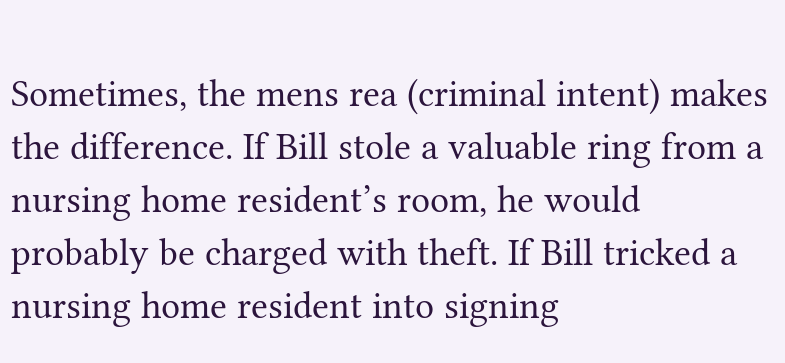Sometimes, the mens rea (criminal intent) makes the difference. If Bill stole a valuable ring from a nursing home resident’s room, he would probably be charged with theft. If Bill tricked a nursing home resident into signing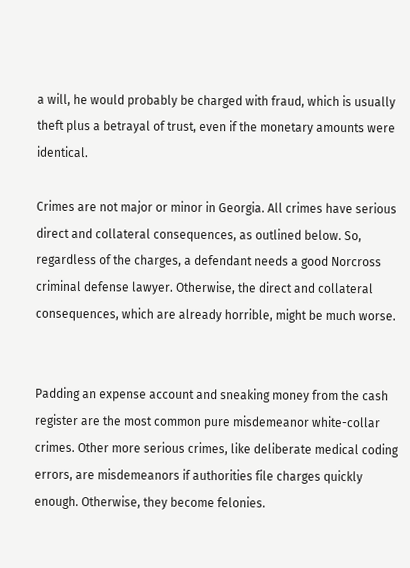a will, he would probably be charged with fraud, which is usually theft plus a betrayal of trust, even if the monetary amounts were identical.

Crimes are not major or minor in Georgia. All crimes have serious direct and collateral consequences, as outlined below. So, regardless of the charges, a defendant needs a good Norcross criminal defense lawyer. Otherwise, the direct and collateral consequences, which are already horrible, might be much worse.


Padding an expense account and sneaking money from the cash register are the most common pure misdemeanor white-collar crimes. Other more serious crimes, like deliberate medical coding errors, are misdemeanors if authorities file charges quickly enough. Otherwise, they become felonies.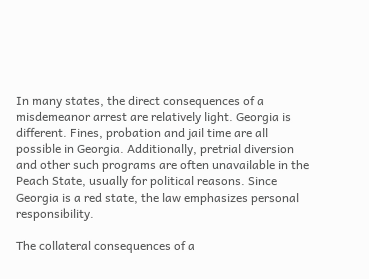In many states, the direct consequences of a misdemeanor arrest are relatively light. Georgia is different. Fines, probation and jail time are all possible in Georgia. Additionally, pretrial diversion and other such programs are often unavailable in the Peach State, usually for political reasons. Since Georgia is a red state, the law emphasizes personal responsibility.

The collateral consequences of a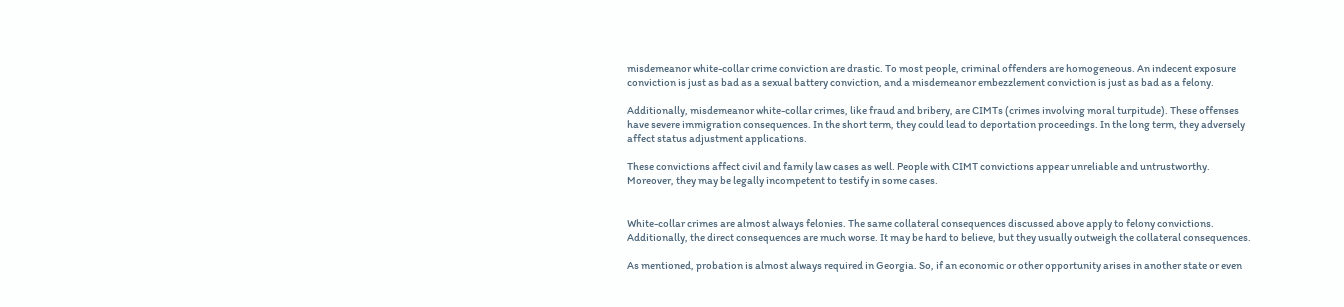misdemeanor white-collar crime conviction are drastic. To most people, criminal offenders are homogeneous. An indecent exposure conviction is just as bad as a sexual battery conviction, and a misdemeanor embezzlement conviction is just as bad as a felony.

Additionally, misdemeanor white-collar crimes, like fraud and bribery, are CIMTs (crimes involving moral turpitude). These offenses have severe immigration consequences. In the short term, they could lead to deportation proceedings. In the long term, they adversely affect status adjustment applications.

These convictions affect civil and family law cases as well. People with CIMT convictions appear unreliable and untrustworthy. Moreover, they may be legally incompetent to testify in some cases.


White-collar crimes are almost always felonies. The same collateral consequences discussed above apply to felony convictions. Additionally, the direct consequences are much worse. It may be hard to believe, but they usually outweigh the collateral consequences.

As mentioned, probation is almost always required in Georgia. So, if an economic or other opportunity arises in another state or even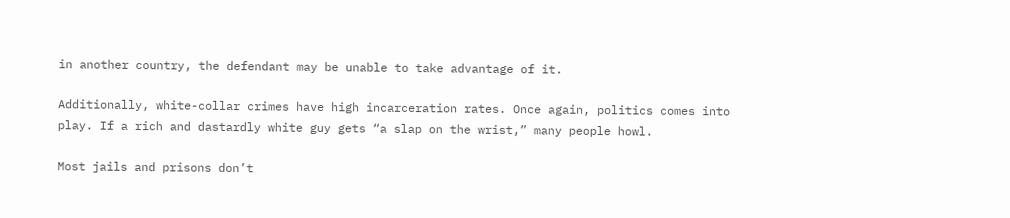in another country, the defendant may be unable to take advantage of it.

Additionally, white-collar crimes have high incarceration rates. Once again, politics comes into play. If a rich and dastardly white guy gets “a slap on the wrist,” many people howl.

Most jails and prisons don’t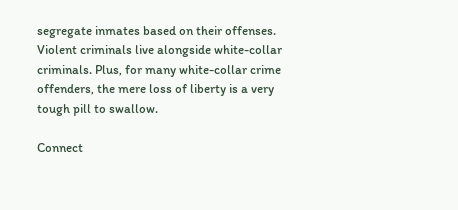segregate inmates based on their offenses. Violent criminals live alongside white-collar criminals. Plus, for many white-collar crime offenders, the mere loss of liberty is a very tough pill to swallow.

Connect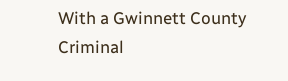With a Gwinnett County Criminal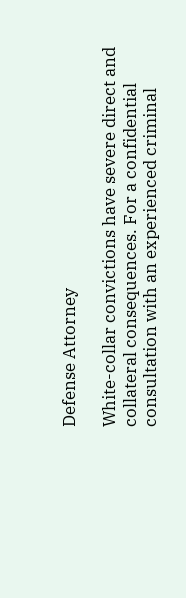Defense Attorney

White-collar convictions have severe direct and collateral consequences. For a confidential consultation with an experienced criminal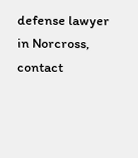defense lawyer in Norcross, contact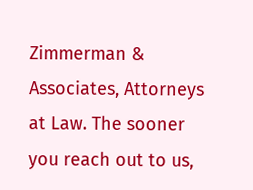Zimmerman & Associates, Attorneys at Law. The sooner you reach out to us,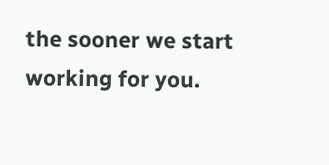the sooner we start working for you.